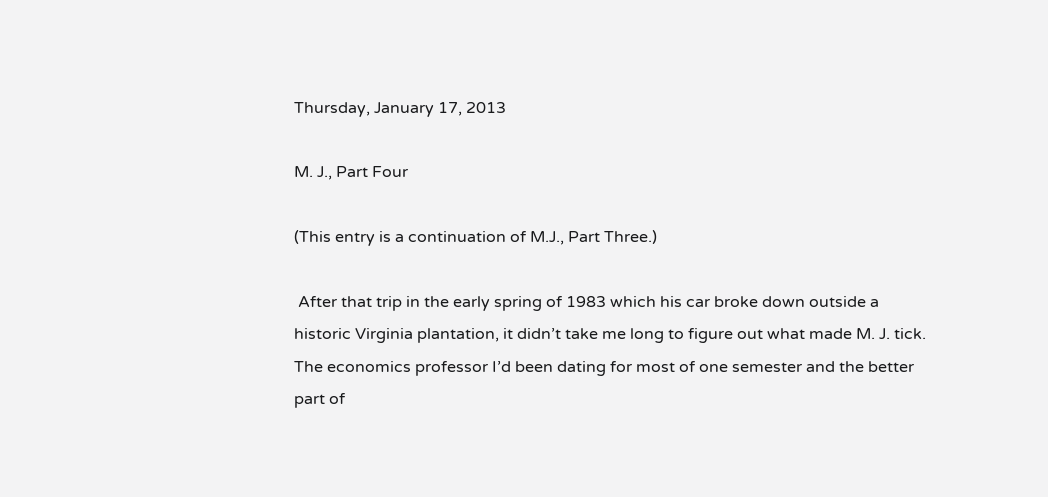Thursday, January 17, 2013

M. J., Part Four

(This entry is a continuation of M.J., Part Three.)

 After that trip in the early spring of 1983 which his car broke down outside a historic Virginia plantation, it didn’t take me long to figure out what made M. J. tick. The economics professor I’d been dating for most of one semester and the better part of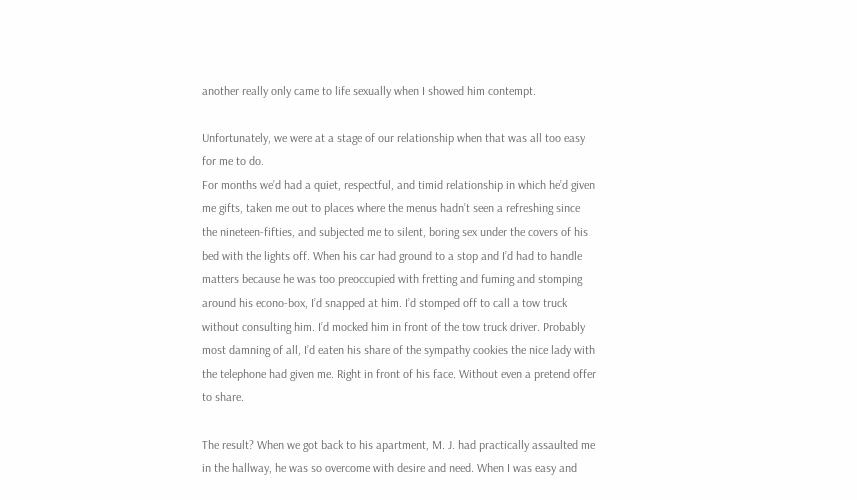another really only came to life sexually when I showed him contempt.

Unfortunately, we were at a stage of our relationship when that was all too easy for me to do.
For months we’d had a quiet, respectful, and timid relationship in which he’d given me gifts, taken me out to places where the menus hadn’t seen a refreshing since the nineteen-fifties, and subjected me to silent, boring sex under the covers of his bed with the lights off. When his car had ground to a stop and I’d had to handle matters because he was too preoccupied with fretting and fuming and stomping around his econo-box, I’d snapped at him. I’d stomped off to call a tow truck without consulting him. I’d mocked him in front of the tow truck driver. Probably most damning of all, I’d eaten his share of the sympathy cookies the nice lady with the telephone had given me. Right in front of his face. Without even a pretend offer to share.

The result? When we got back to his apartment, M. J. had practically assaulted me in the hallway, he was so overcome with desire and need. When I was easy and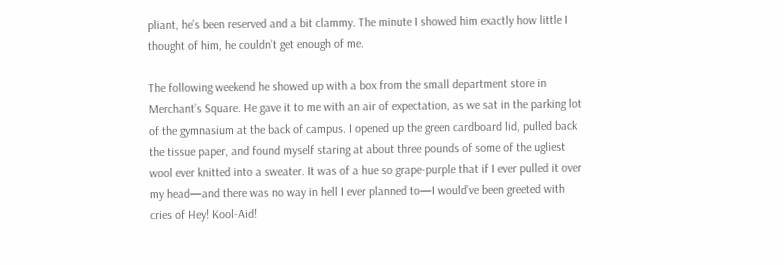pliant, he’s been reserved and a bit clammy. The minute I showed him exactly how little I thought of him, he couldn’t get enough of me.

The following weekend he showed up with a box from the small department store in Merchant’s Square. He gave it to me with an air of expectation, as we sat in the parking lot of the gymnasium at the back of campus. I opened up the green cardboard lid, pulled back the tissue paper, and found myself staring at about three pounds of some of the ugliest wool ever knitted into a sweater. It was of a hue so grape-purple that if I ever pulled it over my head—and there was no way in hell I ever planned to—I would’ve been greeted with cries of Hey! Kool-Aid!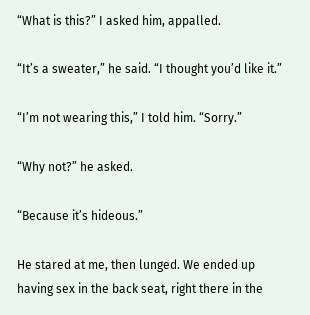“What is this?” I asked him, appalled.

“It’s a sweater,” he said. “I thought you’d like it.”

“I’m not wearing this,” I told him. “Sorry.”

“Why not?” he asked.

“Because it’s hideous.”

He stared at me, then lunged. We ended up having sex in the back seat, right there in the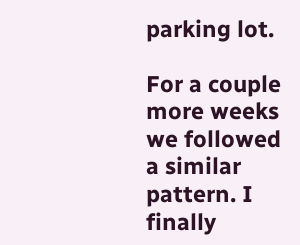parking lot.

For a couple more weeks we followed a similar pattern. I finally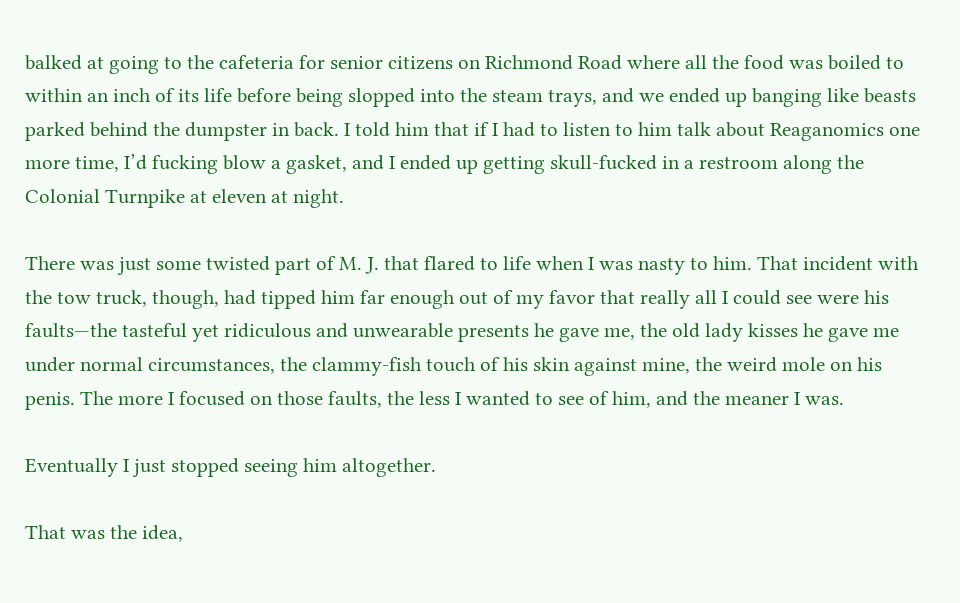balked at going to the cafeteria for senior citizens on Richmond Road where all the food was boiled to within an inch of its life before being slopped into the steam trays, and we ended up banging like beasts parked behind the dumpster in back. I told him that if I had to listen to him talk about Reaganomics one more time, I’d fucking blow a gasket, and I ended up getting skull-fucked in a restroom along the Colonial Turnpike at eleven at night.

There was just some twisted part of M. J. that flared to life when I was nasty to him. That incident with the tow truck, though, had tipped him far enough out of my favor that really all I could see were his faults—the tasteful yet ridiculous and unwearable presents he gave me, the old lady kisses he gave me under normal circumstances, the clammy-fish touch of his skin against mine, the weird mole on his penis. The more I focused on those faults, the less I wanted to see of him, and the meaner I was.

Eventually I just stopped seeing him altogether.

That was the idea,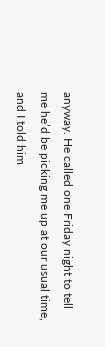anyway. He called one Friday night to tell me he’d be picking me up at our usual time, and I told him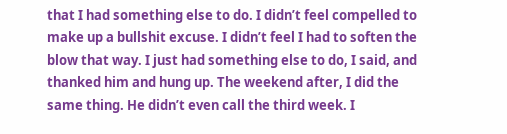that I had something else to do. I didn’t feel compelled to make up a bullshit excuse. I didn’t feel I had to soften the blow that way. I just had something else to do, I said, and thanked him and hung up. The weekend after, I did the same thing. He didn’t even call the third week. I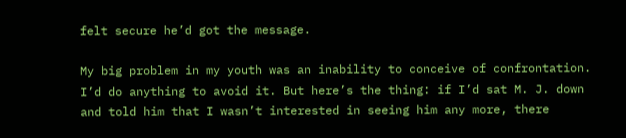felt secure he’d got the message.

My big problem in my youth was an inability to conceive of confrontation. I’d do anything to avoid it. But here’s the thing: if I’d sat M. J. down and told him that I wasn’t interested in seeing him any more, there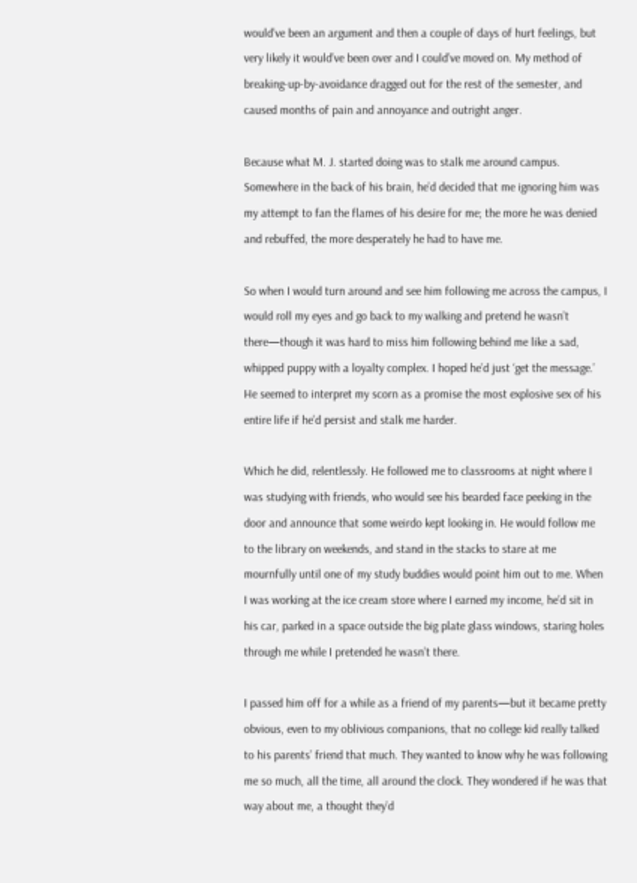would’ve been an argument and then a couple of days of hurt feelings, but very likely it would’ve been over and I could’ve moved on. My method of breaking-up-by-avoidance dragged out for the rest of the semester, and caused months of pain and annoyance and outright anger.

Because what M. J. started doing was to stalk me around campus. Somewhere in the back of his brain, he’d decided that me ignoring him was my attempt to fan the flames of his desire for me; the more he was denied and rebuffed, the more desperately he had to have me.

So when I would turn around and see him following me across the campus, I would roll my eyes and go back to my walking and pretend he wasn’t there—though it was hard to miss him following behind me like a sad, whipped puppy with a loyalty complex. I hoped he’d just ‘get the message.’ He seemed to interpret my scorn as a promise the most explosive sex of his entire life if he’d persist and stalk me harder.

Which he did, relentlessly. He followed me to classrooms at night where I was studying with friends, who would see his bearded face peeking in the door and announce that some weirdo kept looking in. He would follow me to the library on weekends, and stand in the stacks to stare at me mournfully until one of my study buddies would point him out to me. When I was working at the ice cream store where I earned my income, he’d sit in his car, parked in a space outside the big plate glass windows, staring holes through me while I pretended he wasn’t there.

I passed him off for a while as a friend of my parents—but it became pretty obvious, even to my oblivious companions, that no college kid really talked to his parents’ friend that much. They wanted to know why he was following me so much, all the time, all around the clock. They wondered if he was that way about me, a thought they’d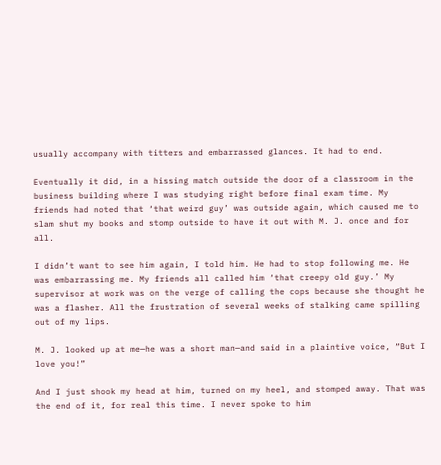usually accompany with titters and embarrassed glances. It had to end.

Eventually it did, in a hissing match outside the door of a classroom in the business building where I was studying right before final exam time. My friends had noted that ‘that weird guy’ was outside again, which caused me to slam shut my books and stomp outside to have it out with M. J. once and for all.

I didn’t want to see him again, I told him. He had to stop following me. He was embarrassing me. My friends all called him ‘that creepy old guy.’ My supervisor at work was on the verge of calling the cops because she thought he was a flasher. All the frustration of several weeks of stalking came spilling out of my lips.

M. J. looked up at me—he was a short man—and said in a plaintive voice, “But I love you!”

And I just shook my head at him, turned on my heel, and stomped away. That was the end of it, for real this time. I never spoke to him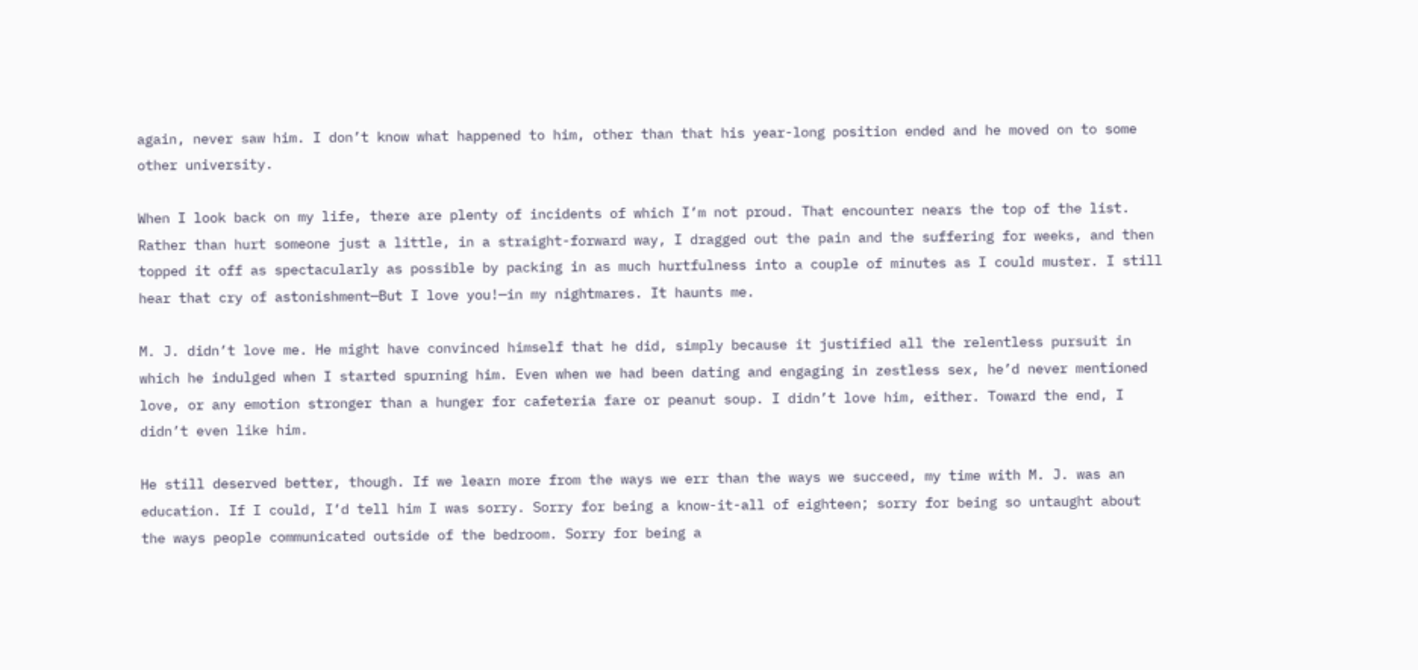again, never saw him. I don’t know what happened to him, other than that his year-long position ended and he moved on to some other university.

When I look back on my life, there are plenty of incidents of which I’m not proud. That encounter nears the top of the list. Rather than hurt someone just a little, in a straight-forward way, I dragged out the pain and the suffering for weeks, and then topped it off as spectacularly as possible by packing in as much hurtfulness into a couple of minutes as I could muster. I still hear that cry of astonishment—But I love you!—in my nightmares. It haunts me.

M. J. didn’t love me. He might have convinced himself that he did, simply because it justified all the relentless pursuit in which he indulged when I started spurning him. Even when we had been dating and engaging in zestless sex, he’d never mentioned love, or any emotion stronger than a hunger for cafeteria fare or peanut soup. I didn’t love him, either. Toward the end, I didn’t even like him.

He still deserved better, though. If we learn more from the ways we err than the ways we succeed, my time with M. J. was an education. If I could, I’d tell him I was sorry. Sorry for being a know-it-all of eighteen; sorry for being so untaught about the ways people communicated outside of the bedroom. Sorry for being a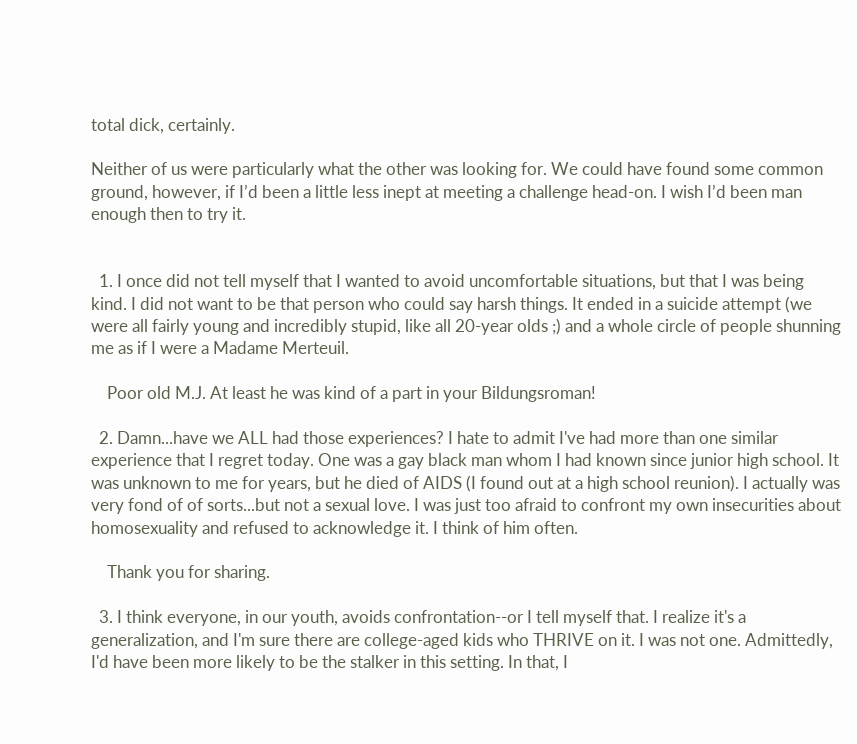total dick, certainly.

Neither of us were particularly what the other was looking for. We could have found some common ground, however, if I’d been a little less inept at meeting a challenge head-on. I wish I’d been man enough then to try it.


  1. I once did not tell myself that I wanted to avoid uncomfortable situations, but that I was being kind. I did not want to be that person who could say harsh things. It ended in a suicide attempt (we were all fairly young and incredibly stupid, like all 20-year olds ;) and a whole circle of people shunning me as if I were a Madame Merteuil.

    Poor old M.J. At least he was kind of a part in your Bildungsroman!

  2. Damn...have we ALL had those experiences? I hate to admit I've had more than one similar experience that I regret today. One was a gay black man whom I had known since junior high school. It was unknown to me for years, but he died of AIDS (I found out at a high school reunion). I actually was very fond of of sorts...but not a sexual love. I was just too afraid to confront my own insecurities about homosexuality and refused to acknowledge it. I think of him often.

    Thank you for sharing.

  3. I think everyone, in our youth, avoids confrontation--or I tell myself that. I realize it's a generalization, and I'm sure there are college-aged kids who THRIVE on it. I was not one. Admittedly, I'd have been more likely to be the stalker in this setting. In that, I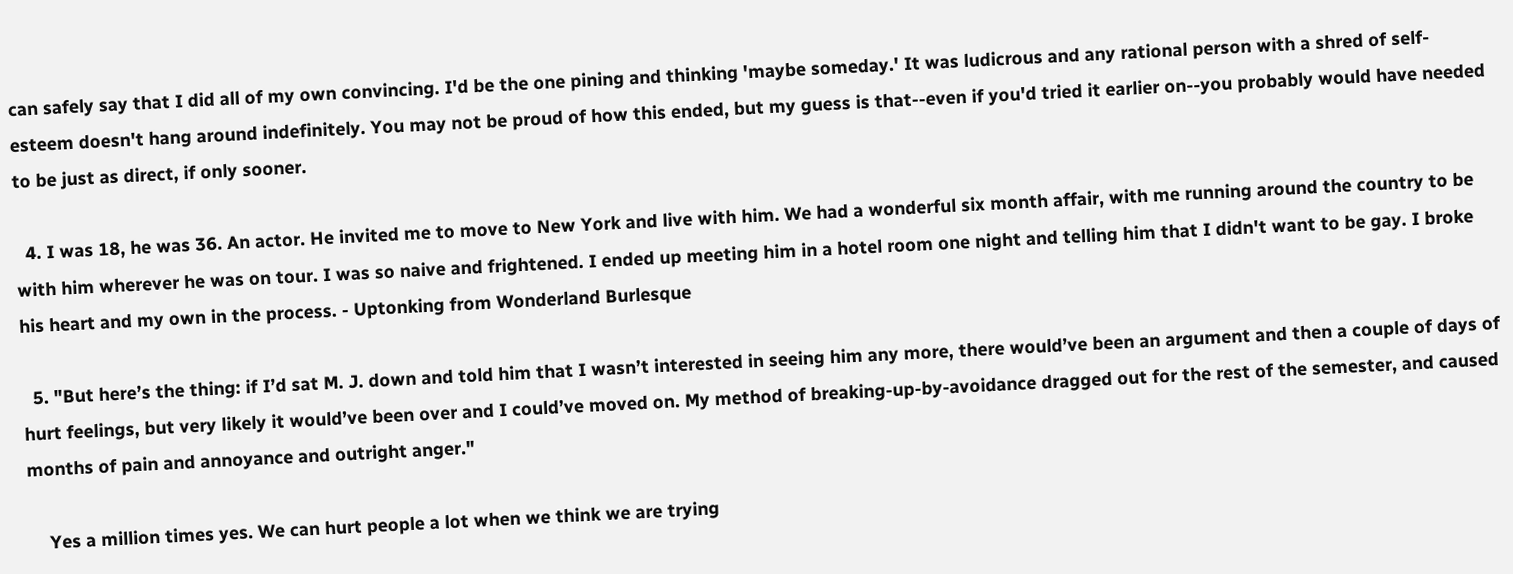can safely say that I did all of my own convincing. I'd be the one pining and thinking 'maybe someday.' It was ludicrous and any rational person with a shred of self-esteem doesn't hang around indefinitely. You may not be proud of how this ended, but my guess is that--even if you'd tried it earlier on--you probably would have needed to be just as direct, if only sooner.

  4. I was 18, he was 36. An actor. He invited me to move to New York and live with him. We had a wonderful six month affair, with me running around the country to be with him wherever he was on tour. I was so naive and frightened. I ended up meeting him in a hotel room one night and telling him that I didn't want to be gay. I broke his heart and my own in the process. - Uptonking from Wonderland Burlesque

  5. "But here’s the thing: if I’d sat M. J. down and told him that I wasn’t interested in seeing him any more, there would’ve been an argument and then a couple of days of hurt feelings, but very likely it would’ve been over and I could’ve moved on. My method of breaking-up-by-avoidance dragged out for the rest of the semester, and caused months of pain and annoyance and outright anger."

    Yes a million times yes. We can hurt people a lot when we think we are trying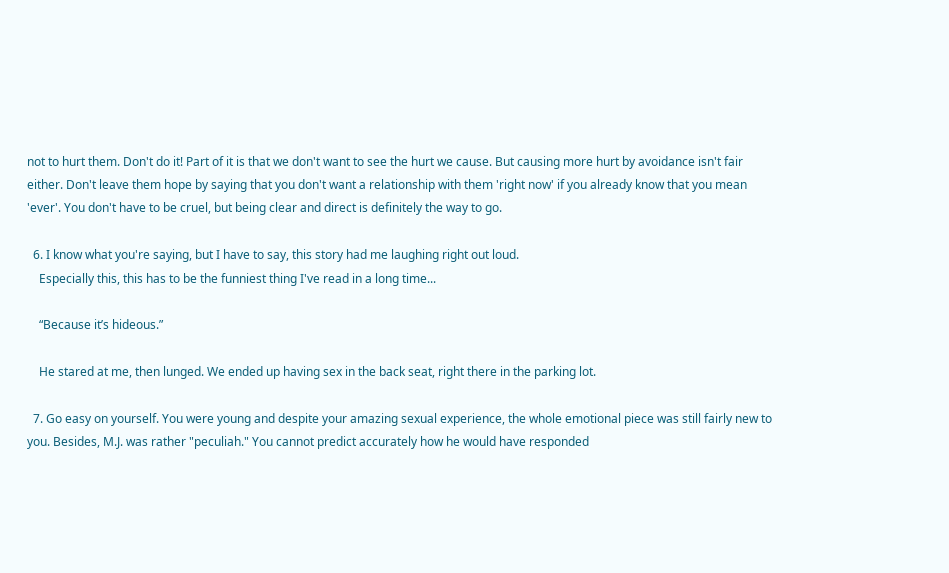not to hurt them. Don't do it! Part of it is that we don't want to see the hurt we cause. But causing more hurt by avoidance isn't fair either. Don't leave them hope by saying that you don't want a relationship with them 'right now' if you already know that you mean 'ever'. You don't have to be cruel, but being clear and direct is definitely the way to go.

  6. I know what you're saying, but I have to say, this story had me laughing right out loud.
    Especially this, this has to be the funniest thing I've read in a long time...

    “Because it’s hideous.”

    He stared at me, then lunged. We ended up having sex in the back seat, right there in the parking lot.

  7. Go easy on yourself. You were young and despite your amazing sexual experience, the whole emotional piece was still fairly new to you. Besides, M.J. was rather "peculiah." You cannot predict accurately how he would have responded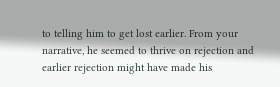to telling him to get lost earlier. From your narrative, he seemed to thrive on rejection and earlier rejection might have made his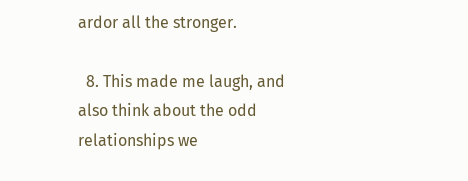ardor all the stronger.

  8. This made me laugh, and also think about the odd relationships we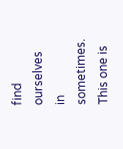find ourselves in sometimes. This one is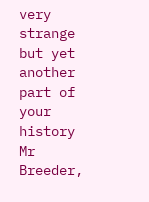very strange but yet another part of your history Mr Breeder,